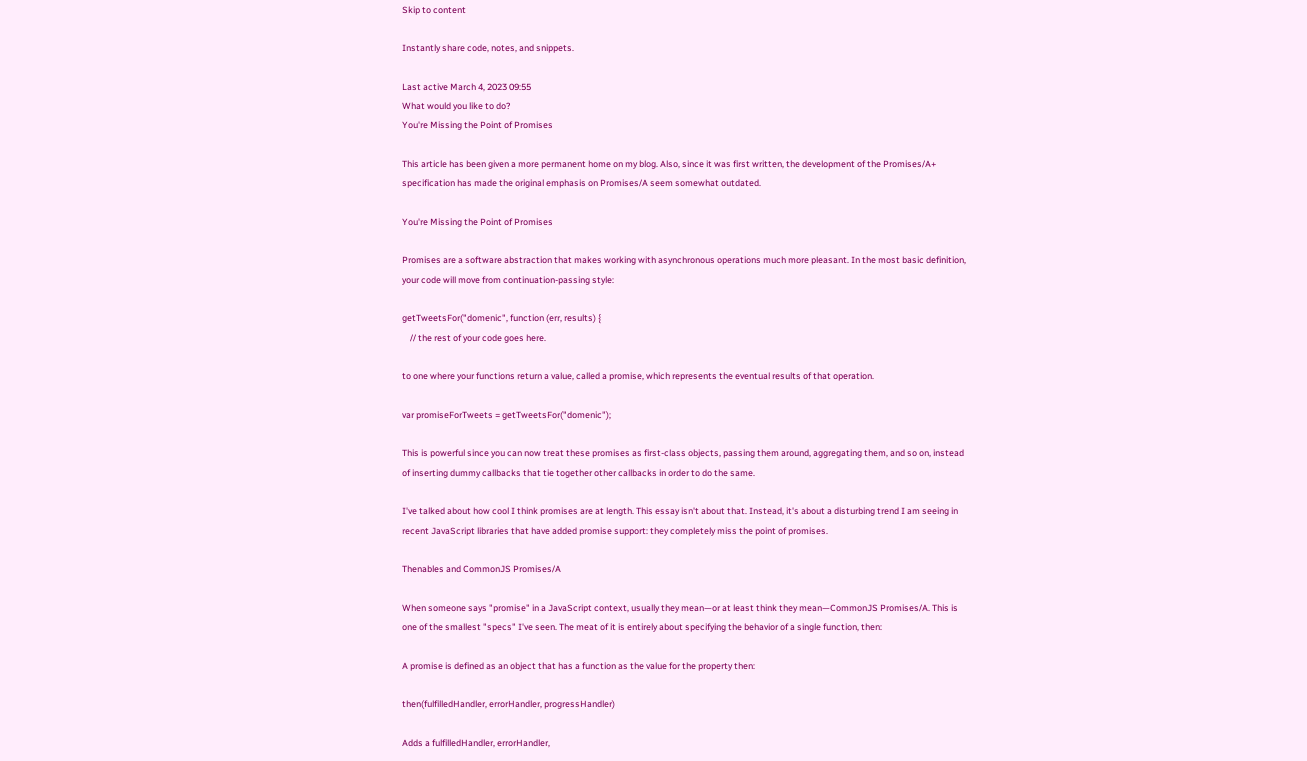Skip to content

Instantly share code, notes, and snippets.

Last active March 4, 2023 09:55
What would you like to do?
You're Missing the Point of Promises

This article has been given a more permanent home on my blog. Also, since it was first written, the development of the Promises/A+ specification has made the original emphasis on Promises/A seem somewhat outdated.

You're Missing the Point of Promises

Promises are a software abstraction that makes working with asynchronous operations much more pleasant. In the most basic definition, your code will move from continuation-passing style:

getTweetsFor("domenic", function (err, results) {
    // the rest of your code goes here.

to one where your functions return a value, called a promise, which represents the eventual results of that operation.

var promiseForTweets = getTweetsFor("domenic");

This is powerful since you can now treat these promises as first-class objects, passing them around, aggregating them, and so on, instead of inserting dummy callbacks that tie together other callbacks in order to do the same.

I've talked about how cool I think promises are at length. This essay isn't about that. Instead, it's about a disturbing trend I am seeing in recent JavaScript libraries that have added promise support: they completely miss the point of promises.

Thenables and CommonJS Promises/A

When someone says "promise" in a JavaScript context, usually they mean—or at least think they mean—CommonJS Promises/A. This is one of the smallest "specs" I've seen. The meat of it is entirely about specifying the behavior of a single function, then:

A promise is defined as an object that has a function as the value for the property then:

then(fulfilledHandler, errorHandler, progressHandler)

Adds a fulfilledHandler, errorHandler,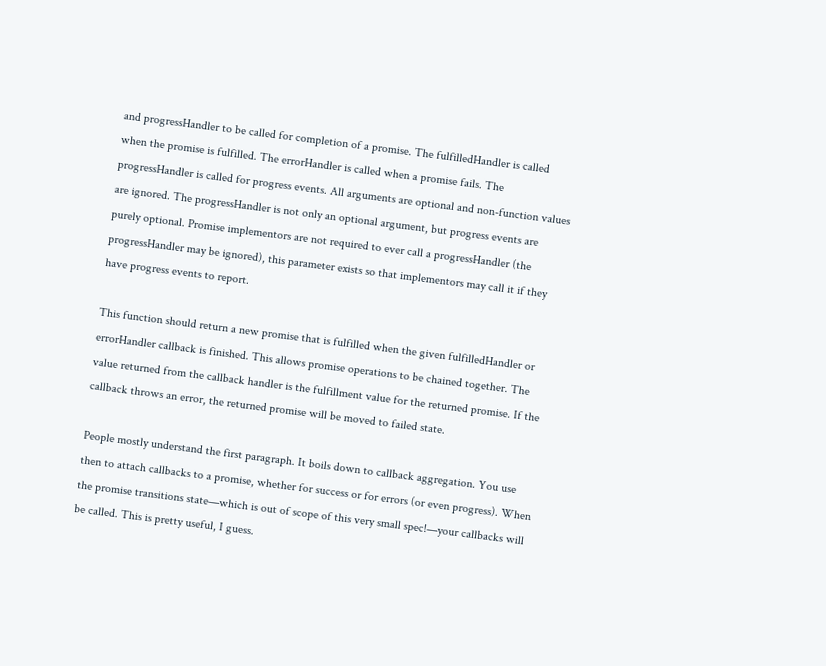and progressHandler to be called for completion of a promise. The fulfilledHandler is called when the promise is fulfilled. The errorHandler is called when a promise fails. The progressHandler is called for progress events. All arguments are optional and non-function values are ignored. The progressHandler is not only an optional argument, but progress events are purely optional. Promise implementors are not required to ever call a progressHandler (the progressHandler may be ignored), this parameter exists so that implementors may call it if they have progress events to report.

This function should return a new promise that is fulfilled when the given fulfilledHandler or errorHandler callback is finished. This allows promise operations to be chained together. The value returned from the callback handler is the fulfillment value for the returned promise. If the callback throws an error, the returned promise will be moved to failed state.

People mostly understand the first paragraph. It boils down to callback aggregation. You use then to attach callbacks to a promise, whether for success or for errors (or even progress). When the promise transitions state—which is out of scope of this very small spec!—your callbacks will be called. This is pretty useful, I guess.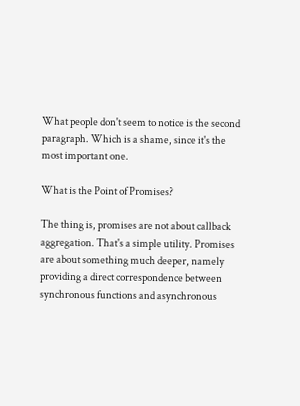What people don't seem to notice is the second paragraph. Which is a shame, since it's the most important one.

What is the Point of Promises?

The thing is, promises are not about callback aggregation. That's a simple utility. Promises are about something much deeper, namely providing a direct correspondence between synchronous functions and asynchronous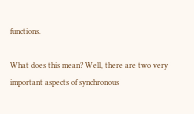functions.

What does this mean? Well, there are two very important aspects of synchronous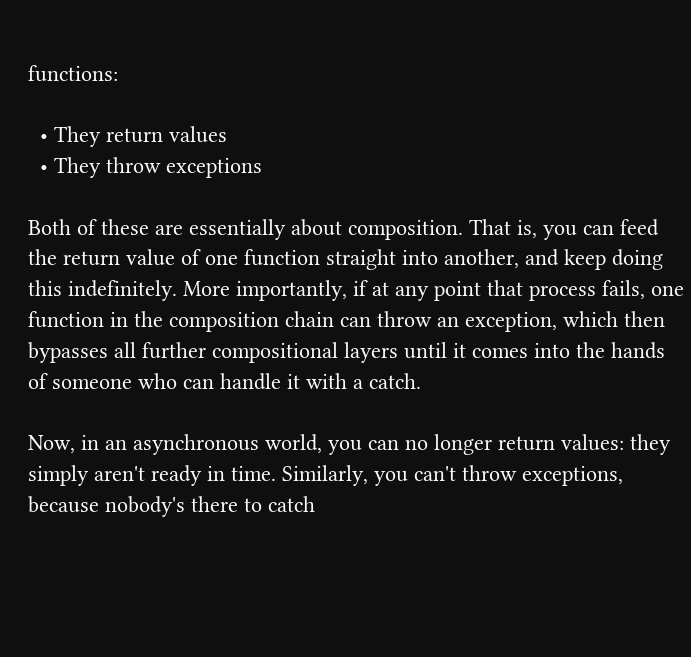functions:

  • They return values
  • They throw exceptions

Both of these are essentially about composition. That is, you can feed the return value of one function straight into another, and keep doing this indefinitely. More importantly, if at any point that process fails, one function in the composition chain can throw an exception, which then bypasses all further compositional layers until it comes into the hands of someone who can handle it with a catch.

Now, in an asynchronous world, you can no longer return values: they simply aren't ready in time. Similarly, you can't throw exceptions, because nobody's there to catch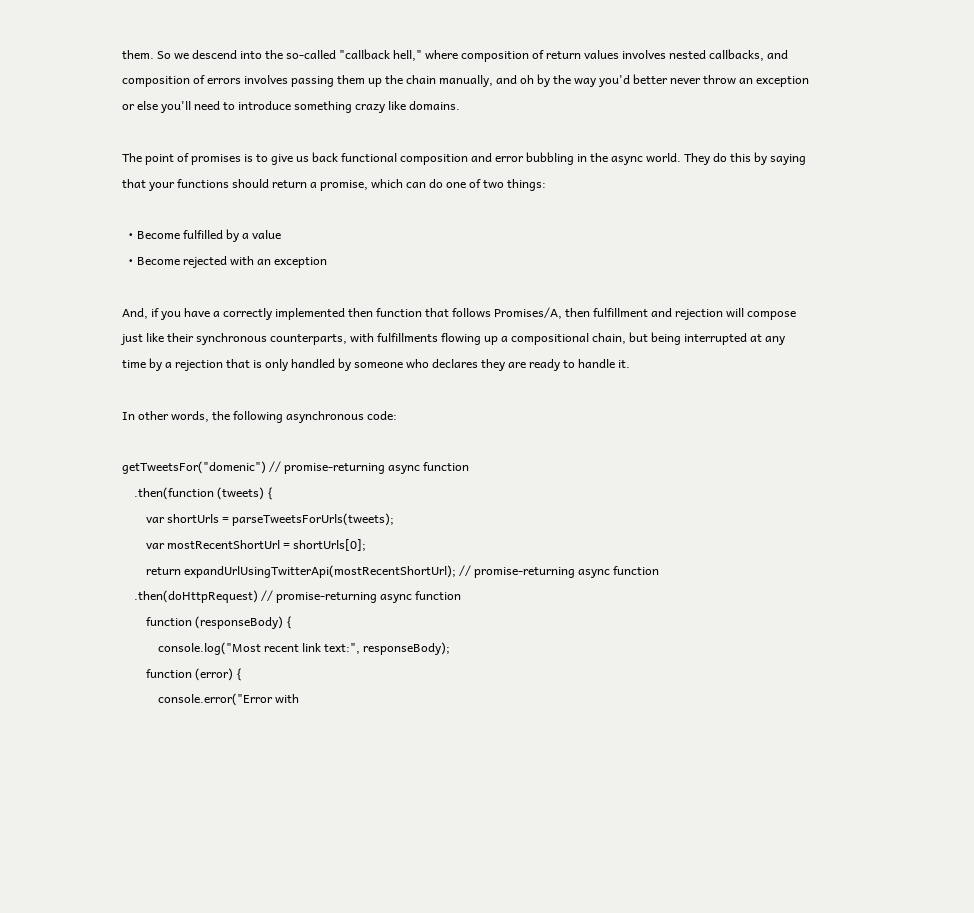them. So we descend into the so-called "callback hell," where composition of return values involves nested callbacks, and composition of errors involves passing them up the chain manually, and oh by the way you'd better never throw an exception or else you'll need to introduce something crazy like domains.

The point of promises is to give us back functional composition and error bubbling in the async world. They do this by saying that your functions should return a promise, which can do one of two things:

  • Become fulfilled by a value
  • Become rejected with an exception

And, if you have a correctly implemented then function that follows Promises/A, then fulfillment and rejection will compose just like their synchronous counterparts, with fulfillments flowing up a compositional chain, but being interrupted at any time by a rejection that is only handled by someone who declares they are ready to handle it.

In other words, the following asynchronous code:

getTweetsFor("domenic") // promise-returning async function
    .then(function (tweets) {
        var shortUrls = parseTweetsForUrls(tweets);
        var mostRecentShortUrl = shortUrls[0];
        return expandUrlUsingTwitterApi(mostRecentShortUrl); // promise-returning async function
    .then(doHttpRequest) // promise-returning async function
        function (responseBody) {
            console.log("Most recent link text:", responseBody);
        function (error) {
            console.error("Error with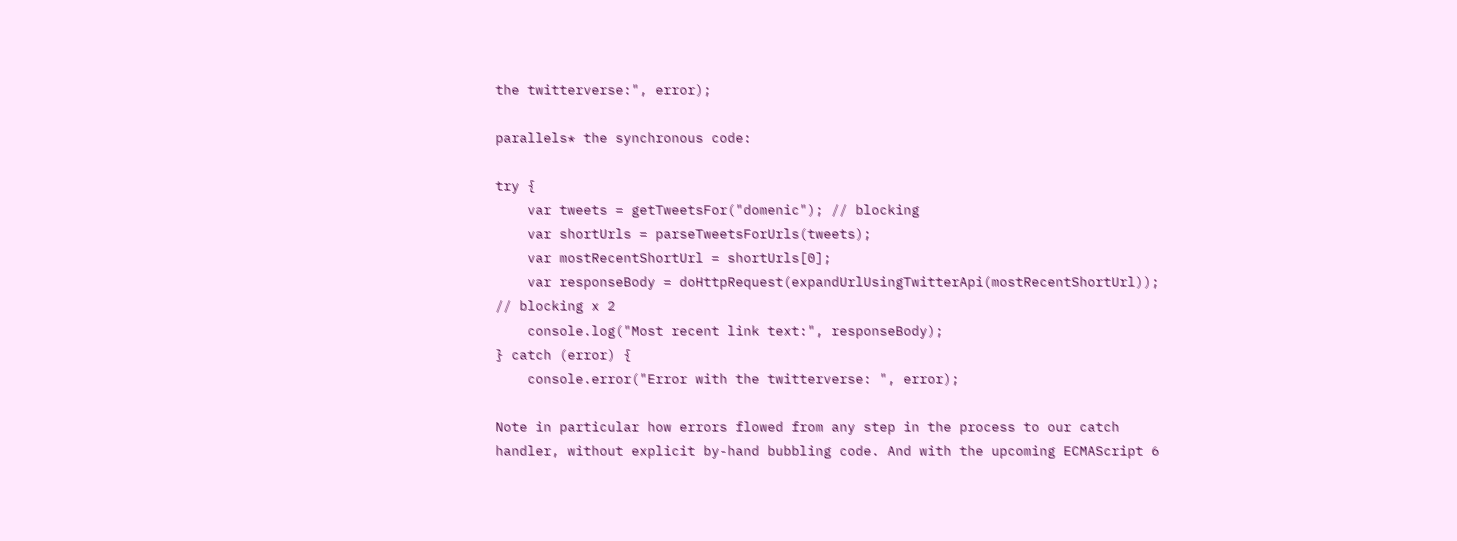the twitterverse:", error);

parallels* the synchronous code:

try {
    var tweets = getTweetsFor("domenic"); // blocking
    var shortUrls = parseTweetsForUrls(tweets);
    var mostRecentShortUrl = shortUrls[0];
    var responseBody = doHttpRequest(expandUrlUsingTwitterApi(mostRecentShortUrl)); // blocking x 2
    console.log("Most recent link text:", responseBody);
} catch (error) {
    console.error("Error with the twitterverse: ", error);

Note in particular how errors flowed from any step in the process to our catch handler, without explicit by-hand bubbling code. And with the upcoming ECMAScript 6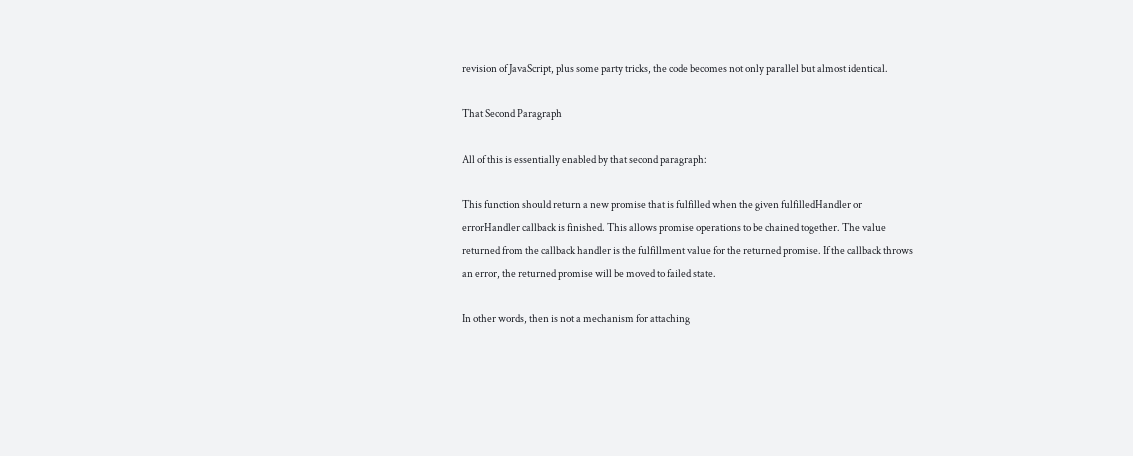revision of JavaScript, plus some party tricks, the code becomes not only parallel but almost identical.

That Second Paragraph

All of this is essentially enabled by that second paragraph:

This function should return a new promise that is fulfilled when the given fulfilledHandler or errorHandler callback is finished. This allows promise operations to be chained together. The value returned from the callback handler is the fulfillment value for the returned promise. If the callback throws an error, the returned promise will be moved to failed state.

In other words, then is not a mechanism for attaching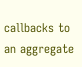callbacks to an aggregate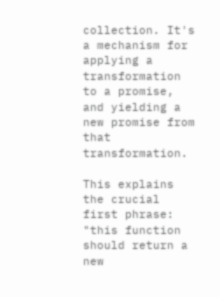collection. It's a mechanism for applying a transformation to a promise, and yielding a new promise from that transformation.

This explains the crucial first phrase: "this function should return a new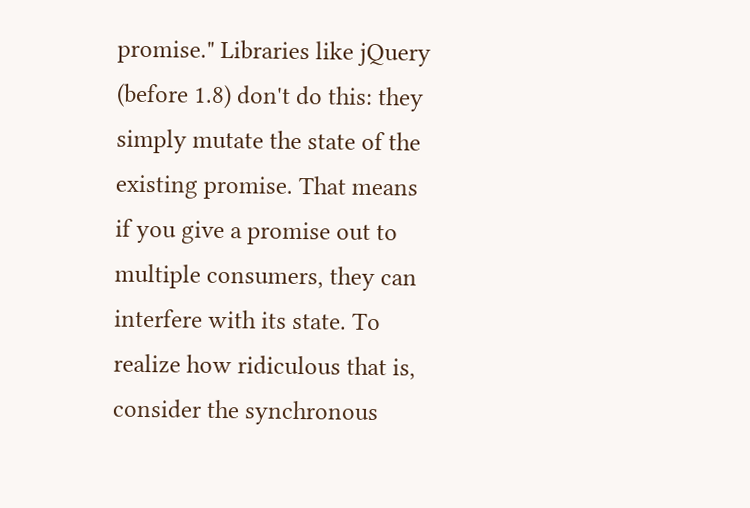promise." Libraries like jQuery (before 1.8) don't do this: they simply mutate the state of the existing promise. That means if you give a promise out to multiple consumers, they can interfere with its state. To realize how ridiculous that is, consider the synchronous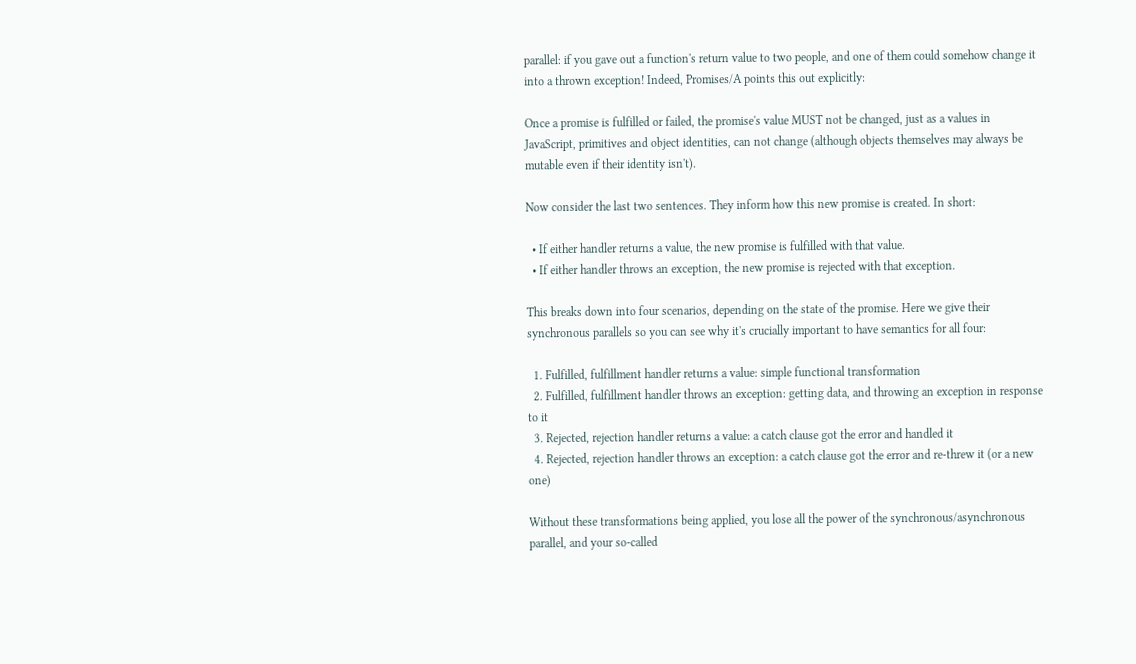parallel: if you gave out a function's return value to two people, and one of them could somehow change it into a thrown exception! Indeed, Promises/A points this out explicitly:

Once a promise is fulfilled or failed, the promise's value MUST not be changed, just as a values in JavaScript, primitives and object identities, can not change (although objects themselves may always be mutable even if their identity isn't).

Now consider the last two sentences. They inform how this new promise is created. In short:

  • If either handler returns a value, the new promise is fulfilled with that value.
  • If either handler throws an exception, the new promise is rejected with that exception.

This breaks down into four scenarios, depending on the state of the promise. Here we give their synchronous parallels so you can see why it's crucially important to have semantics for all four:

  1. Fulfilled, fulfillment handler returns a value: simple functional transformation
  2. Fulfilled, fulfillment handler throws an exception: getting data, and throwing an exception in response to it
  3. Rejected, rejection handler returns a value: a catch clause got the error and handled it
  4. Rejected, rejection handler throws an exception: a catch clause got the error and re-threw it (or a new one)

Without these transformations being applied, you lose all the power of the synchronous/asynchronous parallel, and your so-called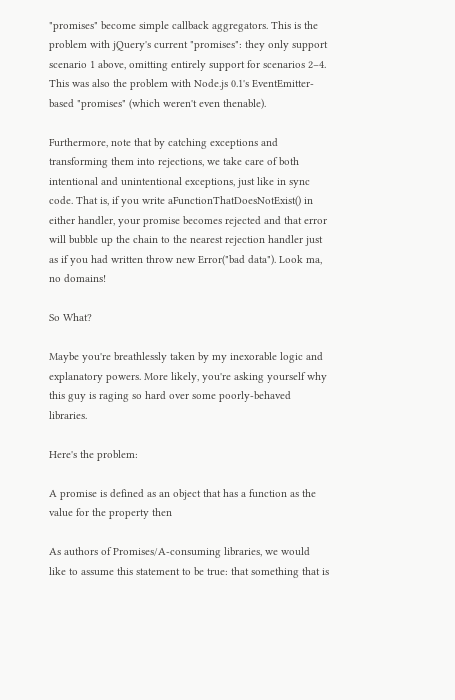"promises" become simple callback aggregators. This is the problem with jQuery's current "promises": they only support scenario 1 above, omitting entirely support for scenarios 2–4. This was also the problem with Node.js 0.1's EventEmitter-based "promises" (which weren't even thenable).

Furthermore, note that by catching exceptions and transforming them into rejections, we take care of both intentional and unintentional exceptions, just like in sync code. That is, if you write aFunctionThatDoesNotExist() in either handler, your promise becomes rejected and that error will bubble up the chain to the nearest rejection handler just as if you had written throw new Error("bad data"). Look ma, no domains!

So What?

Maybe you're breathlessly taken by my inexorable logic and explanatory powers. More likely, you're asking yourself why this guy is raging so hard over some poorly-behaved libraries.

Here's the problem:

A promise is defined as an object that has a function as the value for the property then

As authors of Promises/A-consuming libraries, we would like to assume this statement to be true: that something that is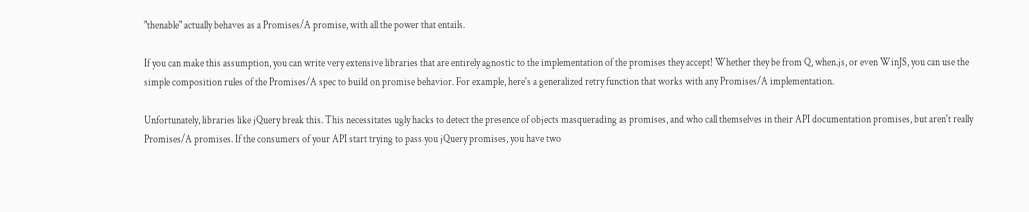"thenable" actually behaves as a Promises/A promise, with all the power that entails.

If you can make this assumption, you can write very extensive libraries that are entirely agnostic to the implementation of the promises they accept! Whether they be from Q, when.js, or even WinJS, you can use the simple composition rules of the Promises/A spec to build on promise behavior. For example, here's a generalized retry function that works with any Promises/A implementation.

Unfortunately, libraries like jQuery break this. This necessitates ugly hacks to detect the presence of objects masquerading as promises, and who call themselves in their API documentation promises, but aren't really Promises/A promises. If the consumers of your API start trying to pass you jQuery promises, you have two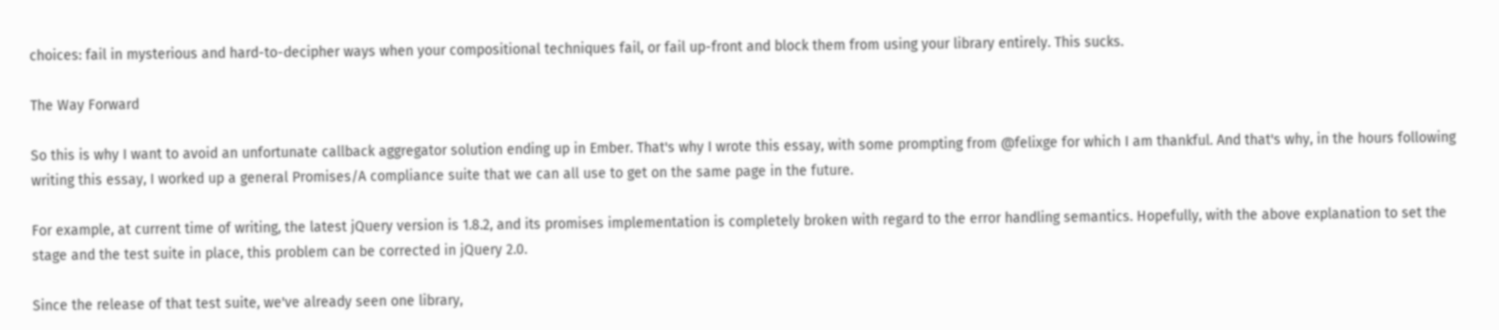choices: fail in mysterious and hard-to-decipher ways when your compositional techniques fail, or fail up-front and block them from using your library entirely. This sucks.

The Way Forward

So this is why I want to avoid an unfortunate callback aggregator solution ending up in Ember. That's why I wrote this essay, with some prompting from @felixge for which I am thankful. And that's why, in the hours following writing this essay, I worked up a general Promises/A compliance suite that we can all use to get on the same page in the future.

For example, at current time of writing, the latest jQuery version is 1.8.2, and its promises implementation is completely broken with regard to the error handling semantics. Hopefully, with the above explanation to set the stage and the test suite in place, this problem can be corrected in jQuery 2.0.

Since the release of that test suite, we've already seen one library,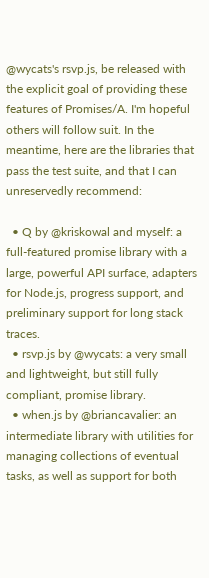@wycats's rsvp.js, be released with the explicit goal of providing these features of Promises/A. I'm hopeful others will follow suit. In the meantime, here are the libraries that pass the test suite, and that I can unreservedly recommend:

  • Q by @kriskowal and myself: a full-featured promise library with a large, powerful API surface, adapters for Node.js, progress support, and preliminary support for long stack traces.
  • rsvp.js by @wycats: a very small and lightweight, but still fully compliant, promise library.
  • when.js by @briancavalier: an intermediate library with utilities for managing collections of eventual tasks, as well as support for both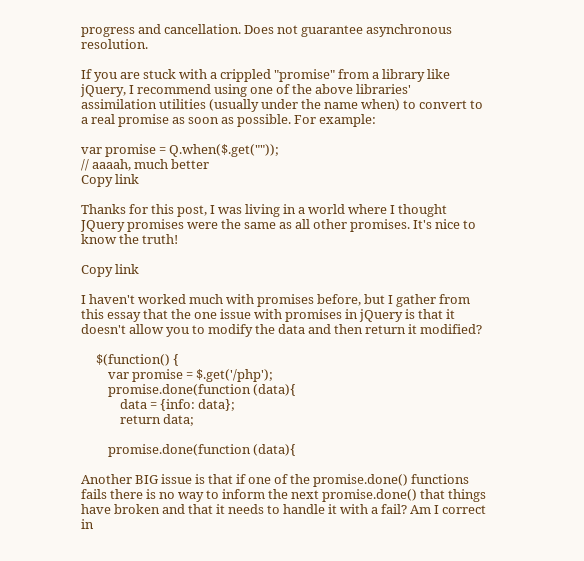progress and cancellation. Does not guarantee asynchronous resolution.

If you are stuck with a crippled "promise" from a library like jQuery, I recommend using one of the above libraries' assimilation utilities (usually under the name when) to convert to a real promise as soon as possible. For example:

var promise = Q.when($.get(""));
// aaaah, much better
Copy link

Thanks for this post, I was living in a world where I thought JQuery promises were the same as all other promises. It's nice to know the truth!

Copy link

I haven't worked much with promises before, but I gather from this essay that the one issue with promises in jQuery is that it doesn't allow you to modify the data and then return it modified?

     $(function() {
         var promise = $.get('/php');
         promise.done(function (data){
             data = {info: data};
             return data;

         promise.done(function (data){

Another BIG issue is that if one of the promise.done() functions fails there is no way to inform the next promise.done() that things have broken and that it needs to handle it with a fail? Am I correct in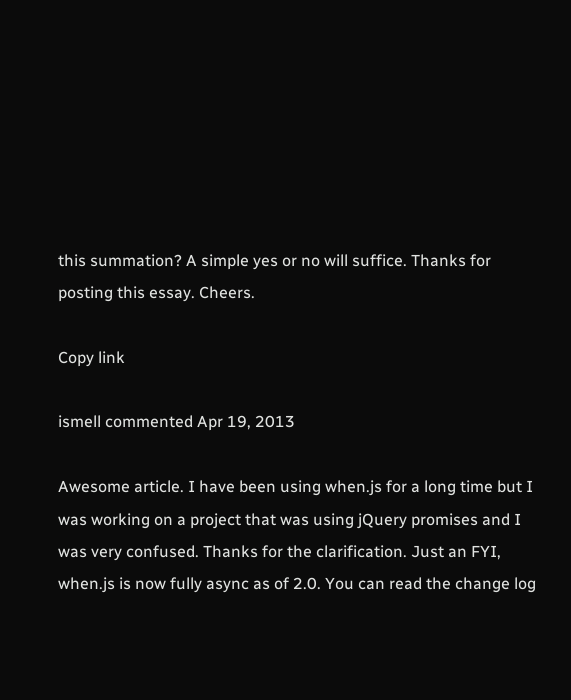this summation? A simple yes or no will suffice. Thanks for posting this essay. Cheers.

Copy link

ismell commented Apr 19, 2013

Awesome article. I have been using when.js for a long time but I was working on a project that was using jQuery promises and I was very confused. Thanks for the clarification. Just an FYI, when.js is now fully async as of 2.0. You can read the change log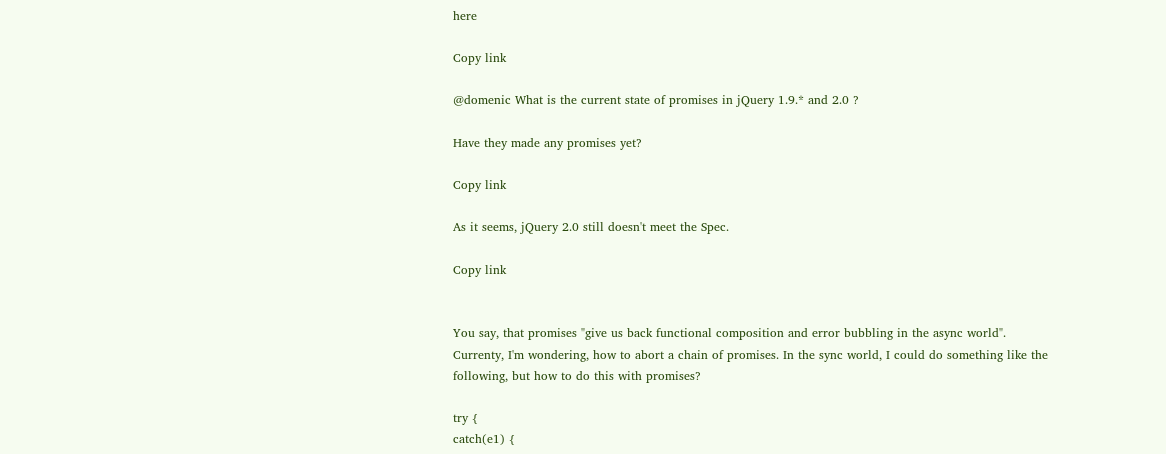here

Copy link

@domenic What is the current state of promises in jQuery 1.9.* and 2.0 ?

Have they made any promises yet?

Copy link

As it seems, jQuery 2.0 still doesn't meet the Spec.

Copy link


You say, that promises "give us back functional composition and error bubbling in the async world". Currenty, I'm wondering, how to abort a chain of promises. In the sync world, I could do something like the following, but how to do this with promises?

try {
catch(e1) {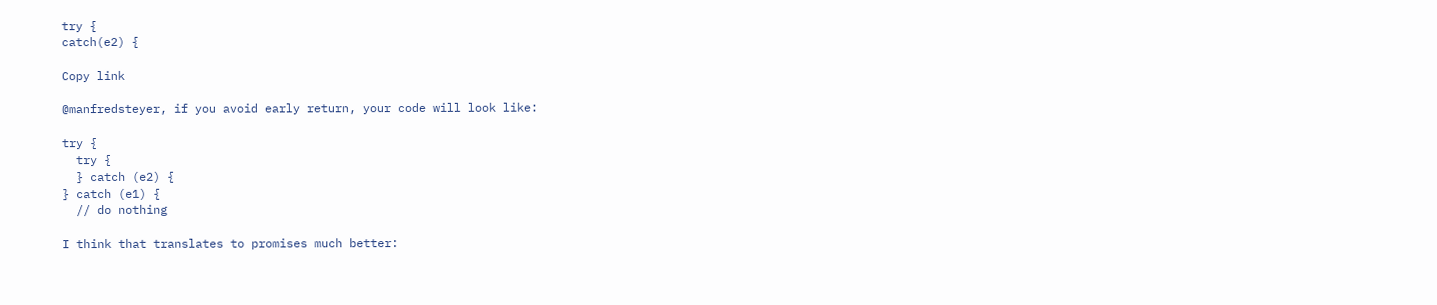try {
catch(e2) {

Copy link

@manfredsteyer, if you avoid early return, your code will look like:

try {
  try {
  } catch (e2) {
} catch (e1) {
  // do nothing

I think that translates to promises much better: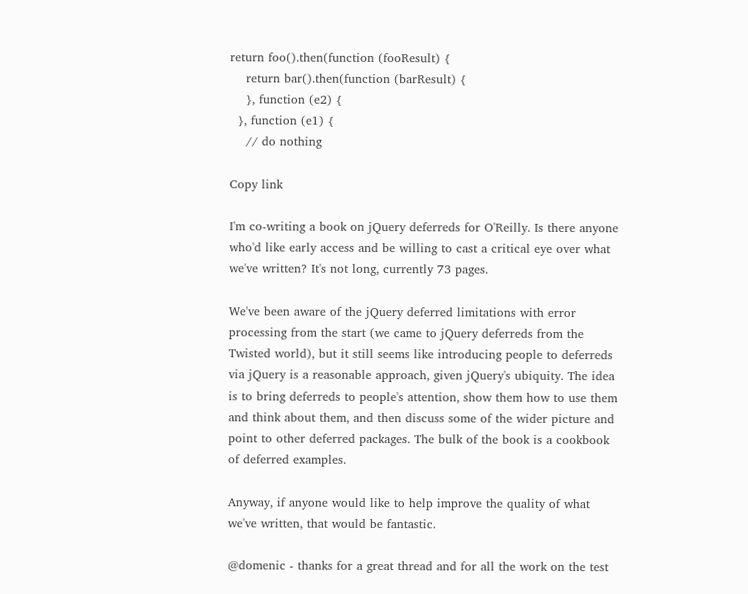return foo().then(function (fooResult) {
    return bar().then(function (barResult) {
    }, function (e2) {
  }, function (e1) {
    // do nothing

Copy link

I'm co-writing a book on jQuery deferreds for O'Reilly. Is there anyone who'd like early access and be willing to cast a critical eye over what we've written? It's not long, currently 73 pages.

We've been aware of the jQuery deferred limitations with error processing from the start (we came to jQuery deferreds from the Twisted world), but it still seems like introducing people to deferreds via jQuery is a reasonable approach, given jQuery's ubiquity. The idea is to bring deferreds to people's attention, show them how to use them and think about them, and then discuss some of the wider picture and point to other deferred packages. The bulk of the book is a cookbook of deferred examples.

Anyway, if anyone would like to help improve the quality of what we've written, that would be fantastic.

@domenic - thanks for a great thread and for all the work on the test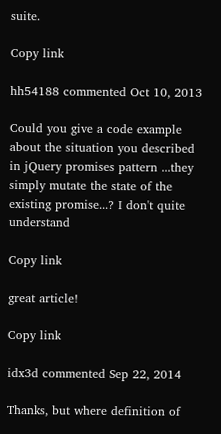suite.

Copy link

hh54188 commented Oct 10, 2013

Could you give a code example about the situation you described in jQuery promises pattern ...they simply mutate the state of the existing promise...? I don't quite understand

Copy link

great article!

Copy link

idx3d commented Sep 22, 2014

Thanks, but where definition of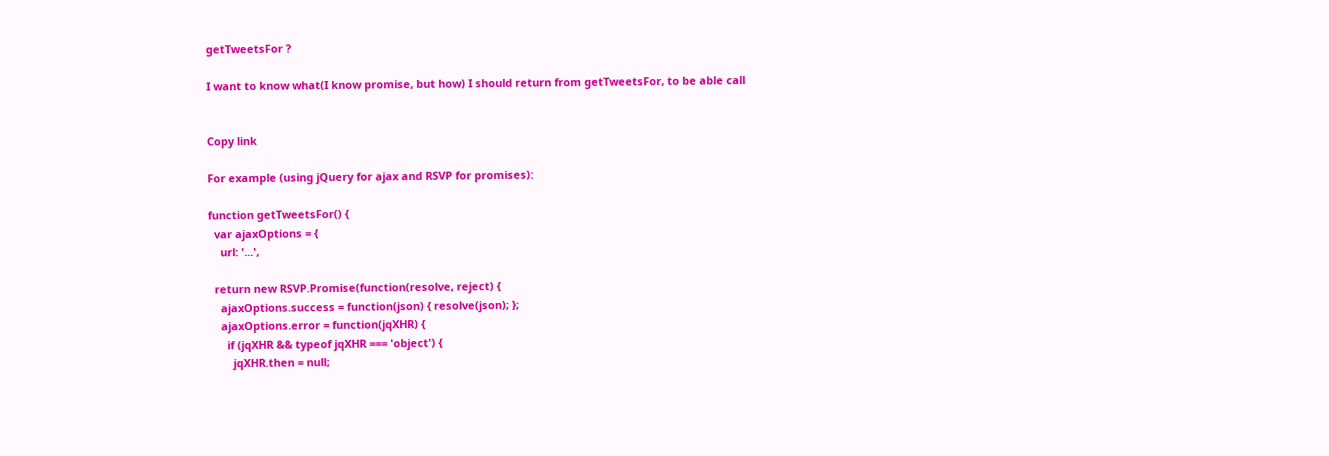getTweetsFor ?

I want to know what(I know promise, but how) I should return from getTweetsFor, to be able call


Copy link

For example (using jQuery for ajax and RSVP for promises):

function getTweetsFor() {
  var ajaxOptions = {
    url: '...',

  return new RSVP.Promise(function(resolve, reject) {
    ajaxOptions.success = function(json) { resolve(json); };
    ajaxOptions.error = function(jqXHR) {
      if (jqXHR && typeof jqXHR === 'object') {
        jqXHR.then = null;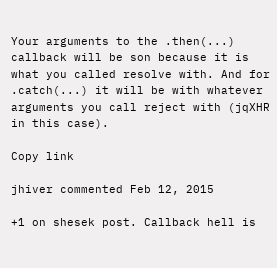Your arguments to the .then(...) callback will be son because it is what you called resolve with. And for .catch(...) it will be with whatever arguments you call reject with (jqXHR in this case).

Copy link

jhiver commented Feb 12, 2015

+1 on shesek post. Callback hell is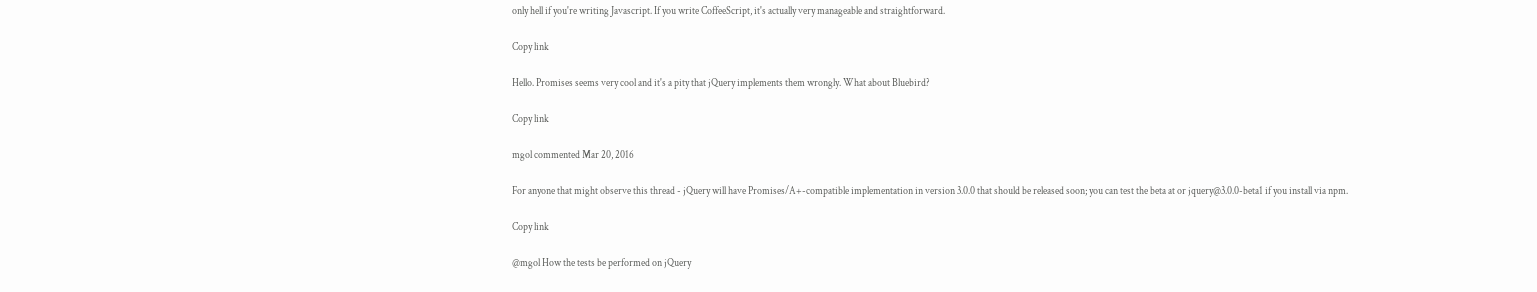only hell if you're writing Javascript. If you write CoffeeScript, it's actually very manageable and straightforward.

Copy link

Hello. Promises seems very cool and it's a pity that jQuery implements them wrongly. What about Bluebird?

Copy link

mgol commented Mar 20, 2016

For anyone that might observe this thread - jQuery will have Promises/A+-compatible implementation in version 3.0.0 that should be released soon; you can test the beta at or jquery@3.0.0-beta1 if you install via npm.

Copy link

@mgol How the tests be performed on jQuery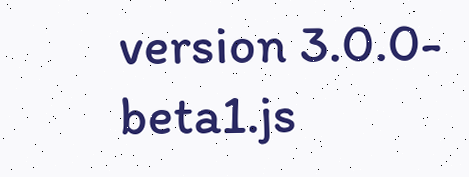version 3.0.0-beta1.js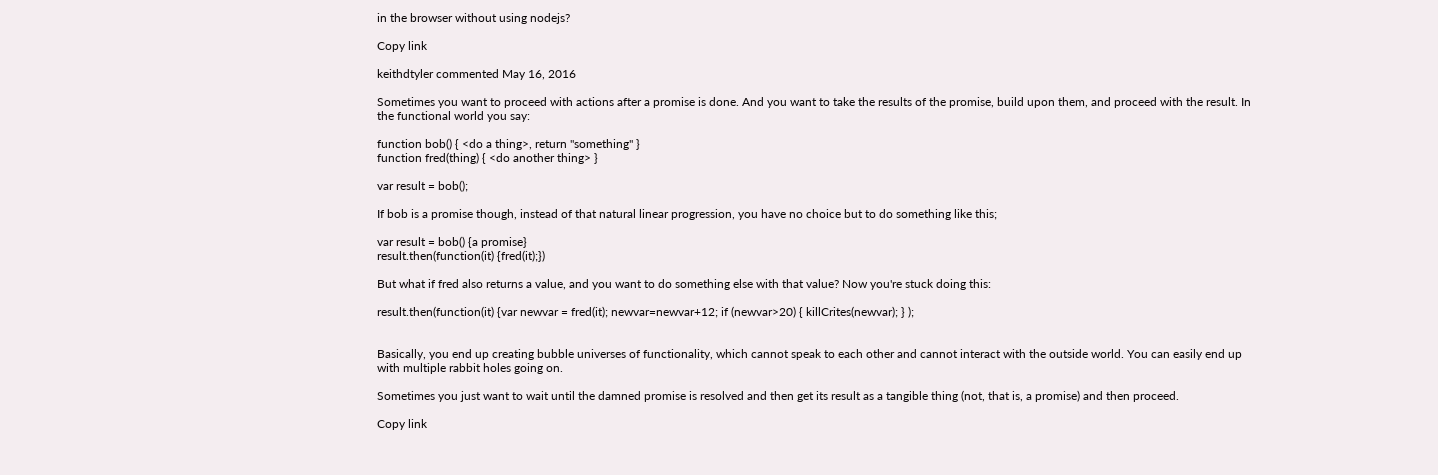in the browser without using nodejs?

Copy link

keithdtyler commented May 16, 2016

Sometimes you want to proceed with actions after a promise is done. And you want to take the results of the promise, build upon them, and proceed with the result. In the functional world you say:

function bob() { <do a thing>, return "something" }
function fred(thing) { <do another thing> }

var result = bob();

If bob is a promise though, instead of that natural linear progression, you have no choice but to do something like this;

var result = bob() {a promise}
result.then(function(it) {fred(it);})

But what if fred also returns a value, and you want to do something else with that value? Now you're stuck doing this:

result.then(function(it) {var newvar = fred(it); newvar=newvar+12; if (newvar>20) { killCrites(newvar); } );


Basically, you end up creating bubble universes of functionality, which cannot speak to each other and cannot interact with the outside world. You can easily end up with multiple rabbit holes going on.

Sometimes you just want to wait until the damned promise is resolved and then get its result as a tangible thing (not, that is, a promise) and then proceed.

Copy link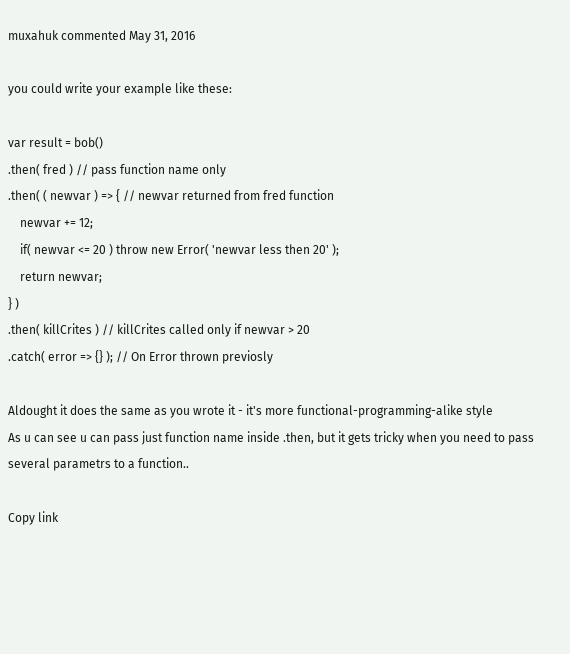muxahuk commented May 31, 2016

you could write your example like these:

var result = bob()
.then( fred ) // pass function name only
.then( ( newvar ) => { // newvar returned from fred function
    newvar += 12;
    if( newvar <= 20 ) throw new Error( 'newvar less then 20' );
    return newvar;
} )
.then( killCrites ) // killCrites called only if newvar > 20
.catch( error => {} ); // On Error thrown previosly

Aldought it does the same as you wrote it - it's more functional-programming-alike style
As u can see u can pass just function name inside .then, but it gets tricky when you need to pass several parametrs to a function..

Copy link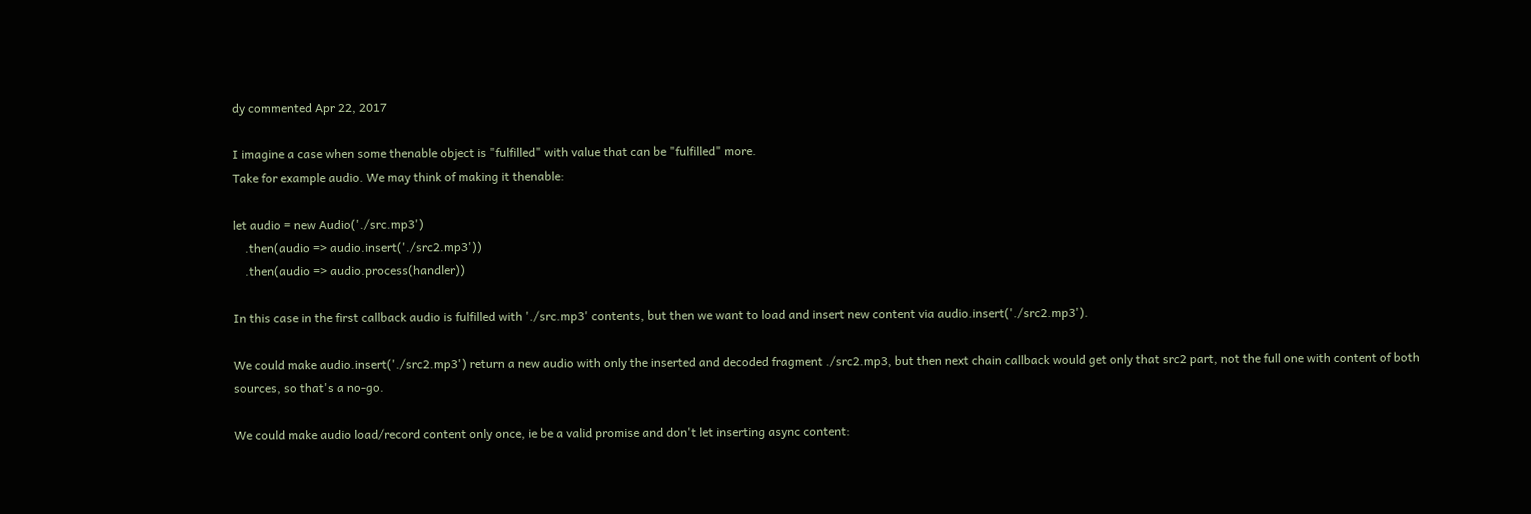dy commented Apr 22, 2017

I imagine a case when some thenable object is "fulfilled" with value that can be "fulfilled" more.
Take for example audio. We may think of making it thenable:

let audio = new Audio('./src.mp3')
    .then(audio => audio.insert('./src2.mp3'))
    .then(audio => audio.process(handler))

In this case in the first callback audio is fulfilled with './src.mp3' contents, but then we want to load and insert new content via audio.insert('./src2.mp3').

We could make audio.insert('./src2.mp3') return a new audio with only the inserted and decoded fragment ./src2.mp3, but then next chain callback would get only that src2 part, not the full one with content of both sources, so that's a no-go.

We could make audio load/record content only once, ie be a valid promise and don't let inserting async content: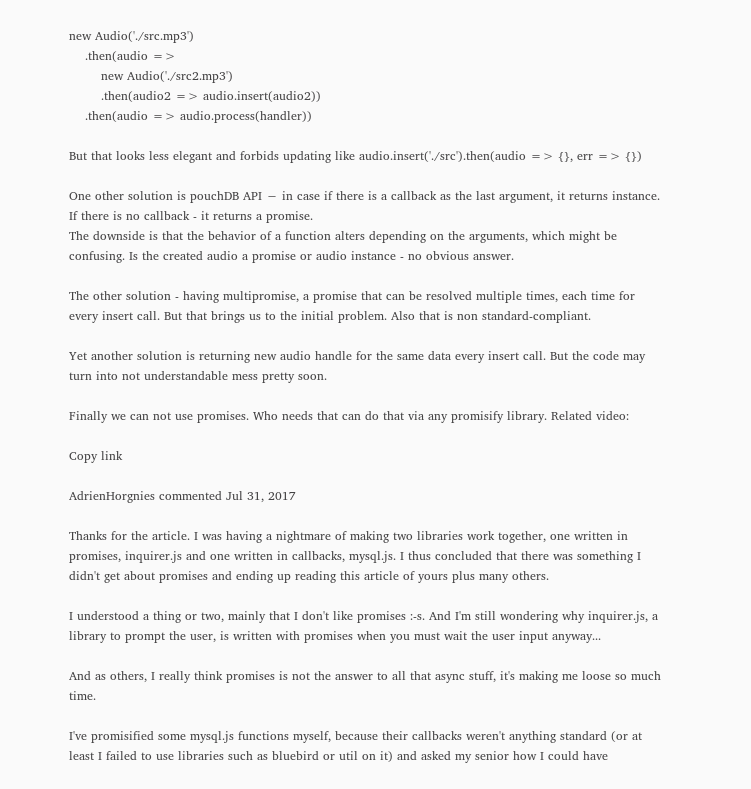new Audio('./src.mp3')
    .then(audio =>
        new Audio('./src2.mp3')
        .then(audio2 => audio.insert(audio2))
    .then(audio => audio.process(handler))

But that looks less elegant and forbids updating like audio.insert('./src').then(audio => {}, err => {})

One other solution is pouchDB API − in case if there is a callback as the last argument, it returns instance. If there is no callback - it returns a promise.
The downside is that the behavior of a function alters depending on the arguments, which might be confusing. Is the created audio a promise or audio instance - no obvious answer.

The other solution - having multipromise, a promise that can be resolved multiple times, each time for every insert call. But that brings us to the initial problem. Also that is non standard-compliant.

Yet another solution is returning new audio handle for the same data every insert call. But the code may turn into not understandable mess pretty soon.

Finally we can not use promises. Who needs that can do that via any promisify library. Related video:

Copy link

AdrienHorgnies commented Jul 31, 2017

Thanks for the article. I was having a nightmare of making two libraries work together, one written in promises, inquirer.js and one written in callbacks, mysql.js. I thus concluded that there was something I didn't get about promises and ending up reading this article of yours plus many others.

I understood a thing or two, mainly that I don't like promises :-s. And I'm still wondering why inquirer.js, a library to prompt the user, is written with promises when you must wait the user input anyway...

And as others, I really think promises is not the answer to all that async stuff, it's making me loose so much time.

I've promisified some mysql.js functions myself, because their callbacks weren't anything standard (or at least I failed to use libraries such as bluebird or util on it) and asked my senior how I could have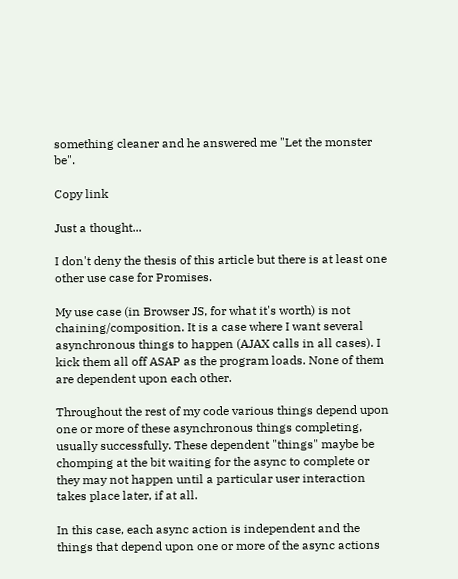something cleaner and he answered me "Let the monster be".

Copy link

Just a thought...

I don't deny the thesis of this article but there is at least one other use case for Promises.

My use case (in Browser JS, for what it's worth) is not chaining/composition. It is a case where I want several asynchronous things to happen (AJAX calls in all cases). I kick them all off ASAP as the program loads. None of them are dependent upon each other.

Throughout the rest of my code various things depend upon one or more of these asynchronous things completing, usually successfully. These dependent "things" maybe be chomping at the bit waiting for the async to complete or they may not happen until a particular user interaction takes place later, if at all.

In this case, each async action is independent and the things that depend upon one or more of the async actions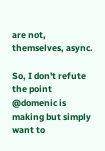are not, themselves, async.

So, I don't refute the point @domenic is making but simply want to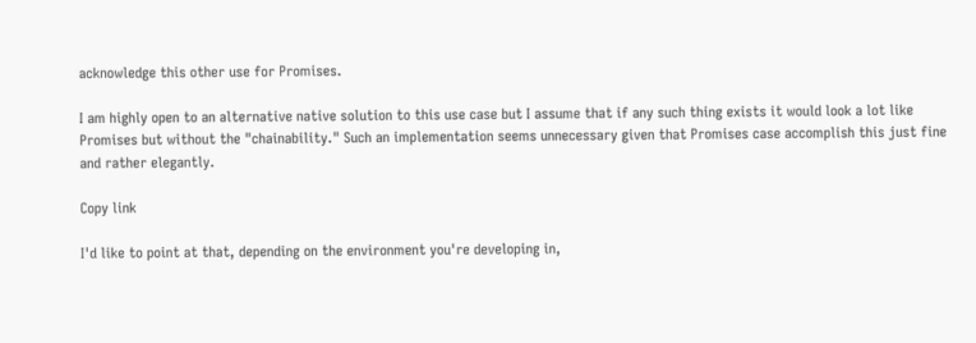acknowledge this other use for Promises.

I am highly open to an alternative native solution to this use case but I assume that if any such thing exists it would look a lot like Promises but without the "chainability." Such an implementation seems unnecessary given that Promises case accomplish this just fine and rather elegantly.

Copy link

I'd like to point at that, depending on the environment you're developing in,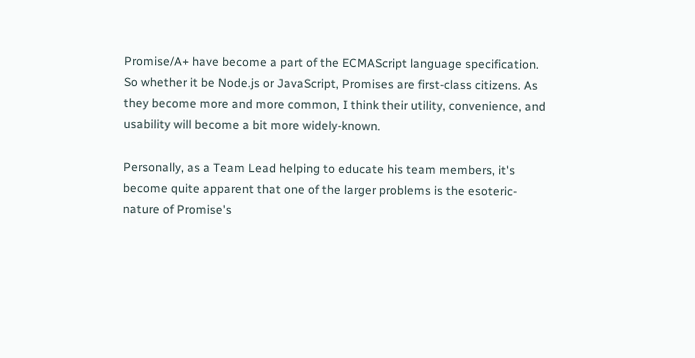Promise/A+ have become a part of the ECMAScript language specification. So whether it be Node.js or JavaScript, Promises are first-class citizens. As they become more and more common, I think their utility, convenience, and usability will become a bit more widely-known.

Personally, as a Team Lead helping to educate his team members, it's become quite apparent that one of the larger problems is the esoteric-nature of Promise's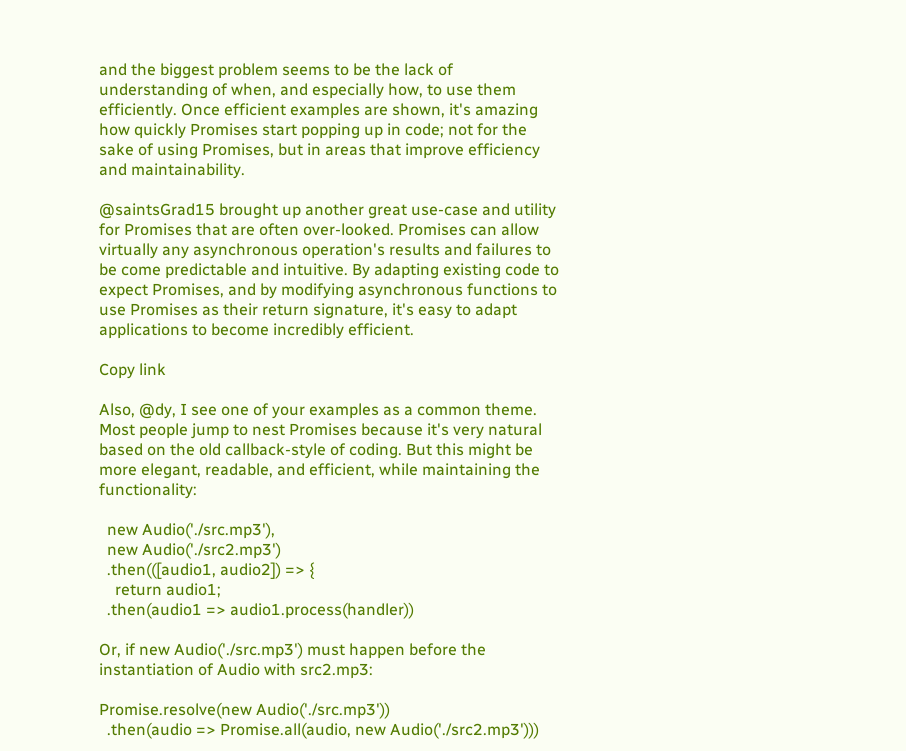and the biggest problem seems to be the lack of understanding of when, and especially how, to use them efficiently. Once efficient examples are shown, it's amazing how quickly Promises start popping up in code; not for the sake of using Promises, but in areas that improve efficiency and maintainability.

@saintsGrad15 brought up another great use-case and utility for Promises that are often over-looked. Promises can allow virtually any asynchronous operation's results and failures to be come predictable and intuitive. By adapting existing code to expect Promises, and by modifying asynchronous functions to use Promises as their return signature, it's easy to adapt applications to become incredibly efficient.

Copy link

Also, @dy, I see one of your examples as a common theme. Most people jump to nest Promises because it's very natural based on the old callback-style of coding. But this might be more elegant, readable, and efficient, while maintaining the functionality:

  new Audio('./src.mp3'),
  new Audio('./src2.mp3')
  .then(([audio1, audio2]) => {
    return audio1;
  .then(audio1 => audio1.process(handler))

Or, if new Audio('./src.mp3') must happen before the instantiation of Audio with src2.mp3:

Promise.resolve(new Audio('./src.mp3'))
  .then(audio => Promise.all(audio, new Audio('./src2.mp3')))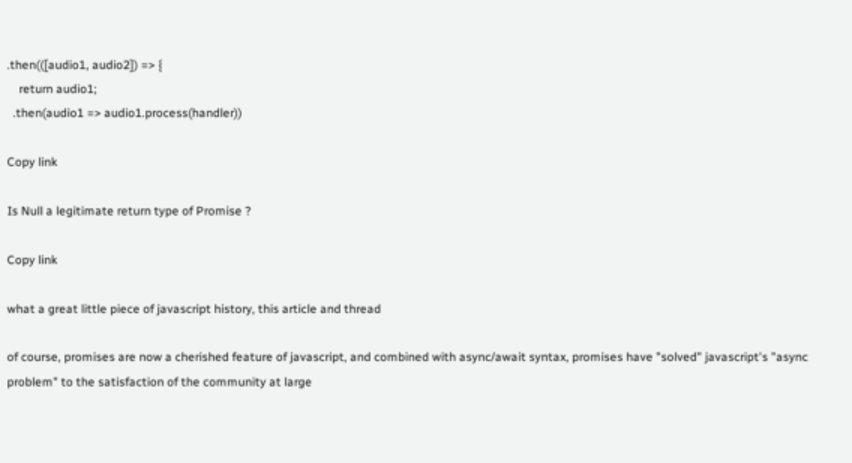.then(([audio1, audio2]) => {
    return audio1;
  .then(audio1 => audio1.process(handler))

Copy link

Is Null a legitimate return type of Promise ?

Copy link

what a great little piece of javascript history, this article and thread

of course, promises are now a cherished feature of javascript, and combined with async/await syntax, promises have "solved" javascript's "async problem" to the satisfaction of the community at large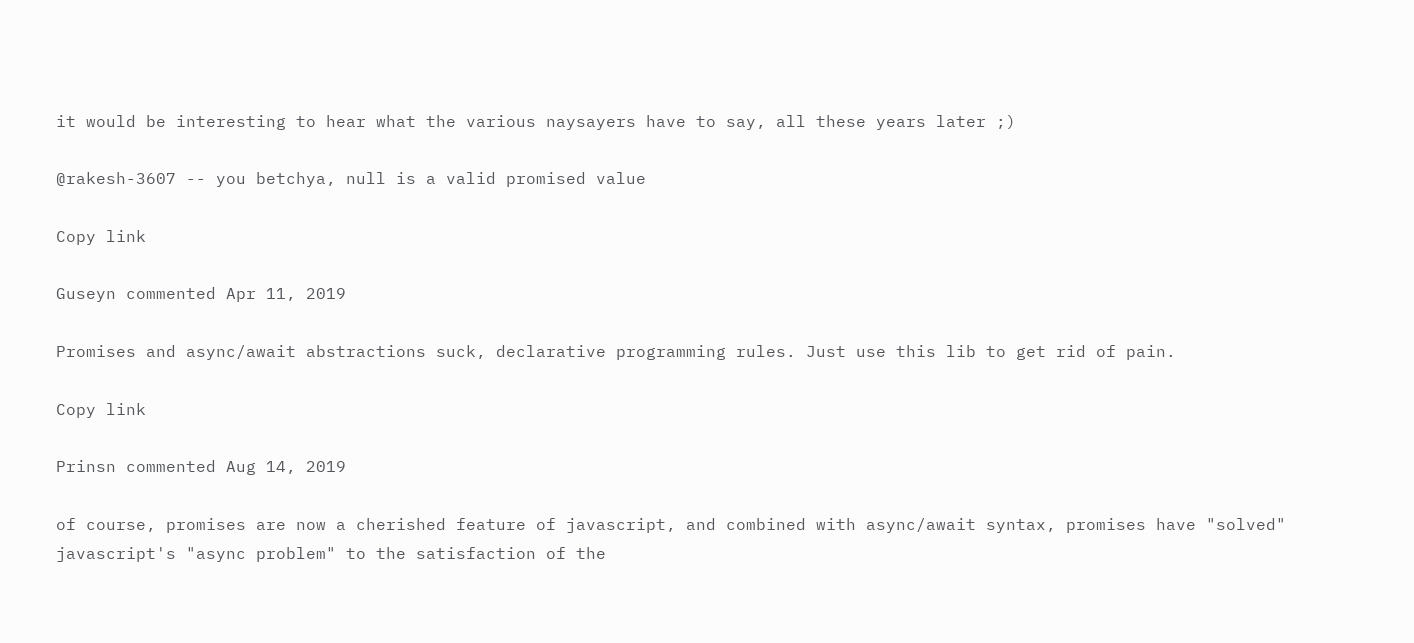it would be interesting to hear what the various naysayers have to say, all these years later ;)

@rakesh-3607 -- you betchya, null is a valid promised value

Copy link

Guseyn commented Apr 11, 2019

Promises and async/await abstractions suck, declarative programming rules. Just use this lib to get rid of pain.

Copy link

Prinsn commented Aug 14, 2019

of course, promises are now a cherished feature of javascript, and combined with async/await syntax, promises have "solved" javascript's "async problem" to the satisfaction of the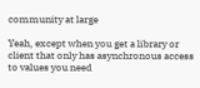community at large

Yeah, except when you get a library or client that only has asynchronous access to values you need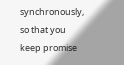synchronously, so that you keep promise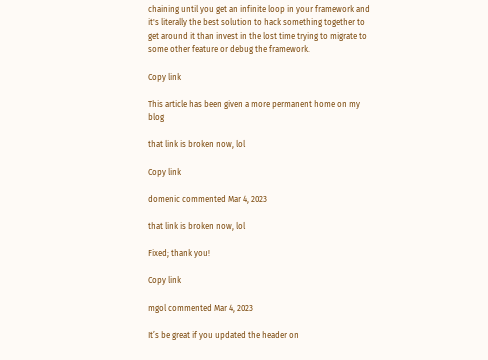chaining until you get an infinite loop in your framework and it's literally the best solution to hack something together to get around it than invest in the lost time trying to migrate to some other feature or debug the framework.

Copy link

This article has been given a more permanent home on my blog

that link is broken now, lol

Copy link

domenic commented Mar 4, 2023

that link is broken now, lol

Fixed; thank you!

Copy link

mgol commented Mar 4, 2023

It’s be great if you updated the header on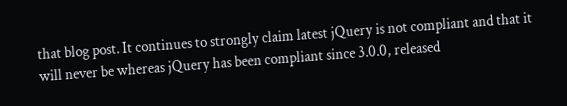that blog post. It continues to strongly claim latest jQuery is not compliant and that it will never be whereas jQuery has been compliant since 3.0.0, released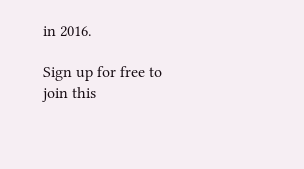in 2016.

Sign up for free to join this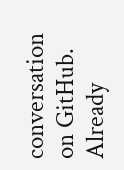conversation on GitHub. Already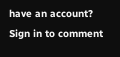have an account? Sign in to comment